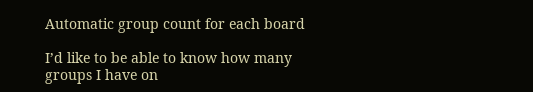Automatic group count for each board

I’d like to be able to know how many groups I have on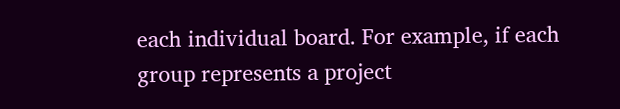each individual board. For example, if each group represents a project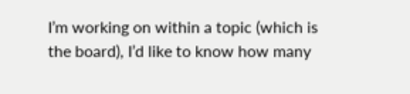I’m working on within a topic (which is the board), I’d like to know how many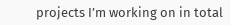projects I’m working on in total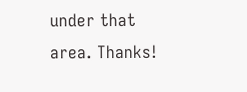under that area. Thanks!